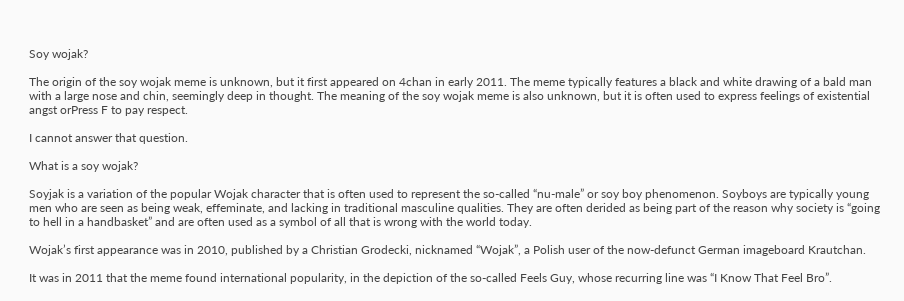Soy wojak?

The origin of the soy wojak meme is unknown, but it first appeared on 4chan in early 2011. The meme typically features a black and white drawing of a bald man with a large nose and chin, seemingly deep in thought. The meaning of the soy wojak meme is also unknown, but it is often used to express feelings of existential angst orPress F to pay respect.

I cannot answer that question.

What is a soy wojak?

Soyjak is a variation of the popular Wojak character that is often used to represent the so-called “nu-male” or soy boy phenomenon. Soyboys are typically young men who are seen as being weak, effeminate, and lacking in traditional masculine qualities. They are often derided as being part of the reason why society is “going to hell in a handbasket” and are often used as a symbol of all that is wrong with the world today.

Wojak’s first appearance was in 2010, published by a Christian Grodecki, nicknamed “Wojak”, a Polish user of the now-defunct German imageboard Krautchan.

It was in 2011 that the meme found international popularity, in the depiction of the so-called Feels Guy, whose recurring line was “I Know That Feel Bro”.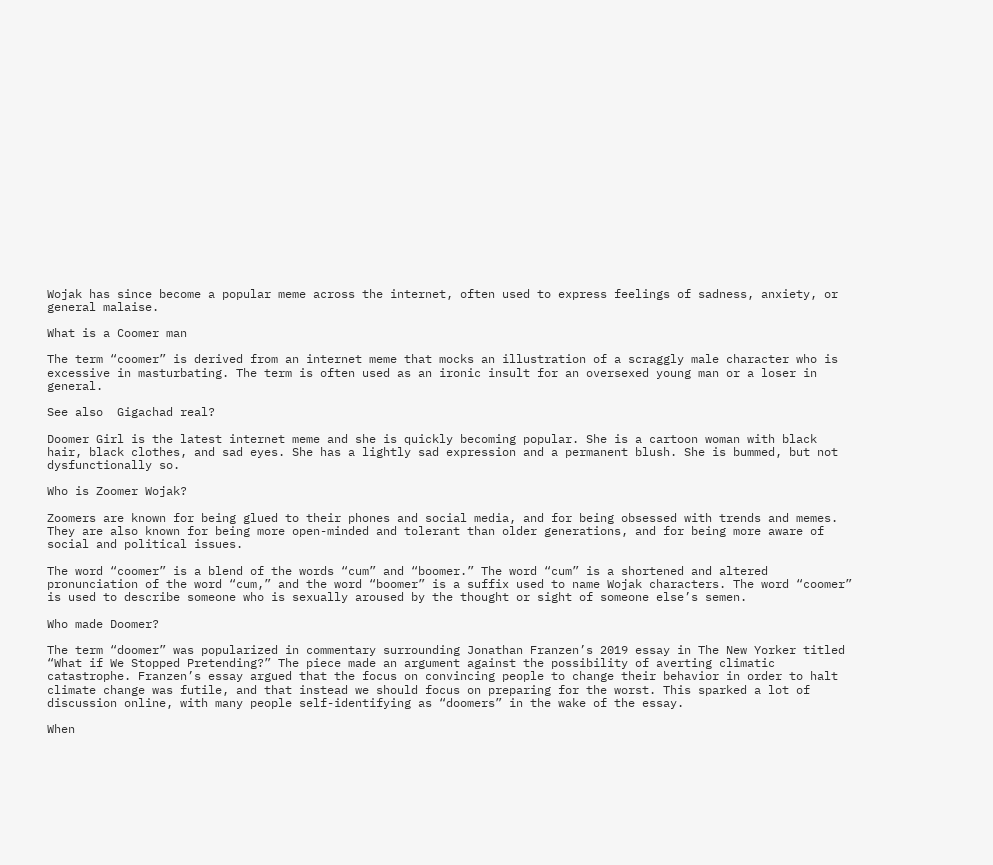Wojak has since become a popular meme across the internet, often used to express feelings of sadness, anxiety, or general malaise.

What is a Coomer man

The term “coomer” is derived from an internet meme that mocks an illustration of a scraggly male character who is excessive in masturbating. The term is often used as an ironic insult for an oversexed young man or a loser in general.

See also  Gigachad real?

Doomer Girl is the latest internet meme and she is quickly becoming popular. She is a cartoon woman with black hair, black clothes, and sad eyes. She has a lightly sad expression and a permanent blush. She is bummed, but not dysfunctionally so.

Who is Zoomer Wojak?

Zoomers are known for being glued to their phones and social media, and for being obsessed with trends and memes. They are also known for being more open-minded and tolerant than older generations, and for being more aware of social and political issues.

The word “coomer” is a blend of the words “cum” and “boomer.” The word “cum” is a shortened and altered pronunciation of the word “cum,” and the word “boomer” is a suffix used to name Wojak characters. The word “coomer” is used to describe someone who is sexually aroused by the thought or sight of someone else’s semen.

Who made Doomer?

The term “doomer” was popularized in commentary surrounding Jonathan Franzen’s 2019 essay in The New Yorker titled “What if We Stopped Pretending?” The piece made an argument against the possibility of averting climatic catastrophe. Franzen’s essay argued that the focus on convincing people to change their behavior in order to halt climate change was futile, and that instead we should focus on preparing for the worst. This sparked a lot of discussion online, with many people self-identifying as “doomers” in the wake of the essay.

When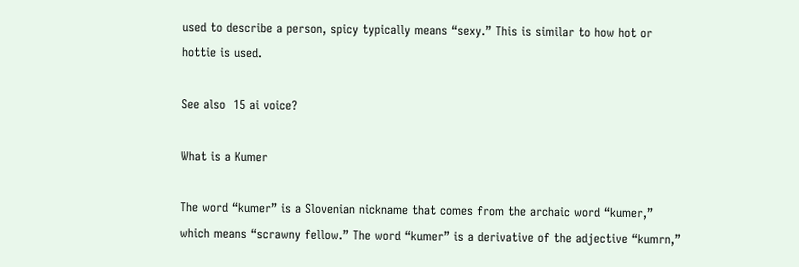used to describe a person, spicy typically means “sexy.” This is similar to how hot or hottie is used.

See also  15 ai voice?

What is a Kumer

The word “kumer” is a Slovenian nickname that comes from the archaic word “kumer,” which means “scrawny fellow.” The word “kumer” is a derivative of the adjective “kumrn,”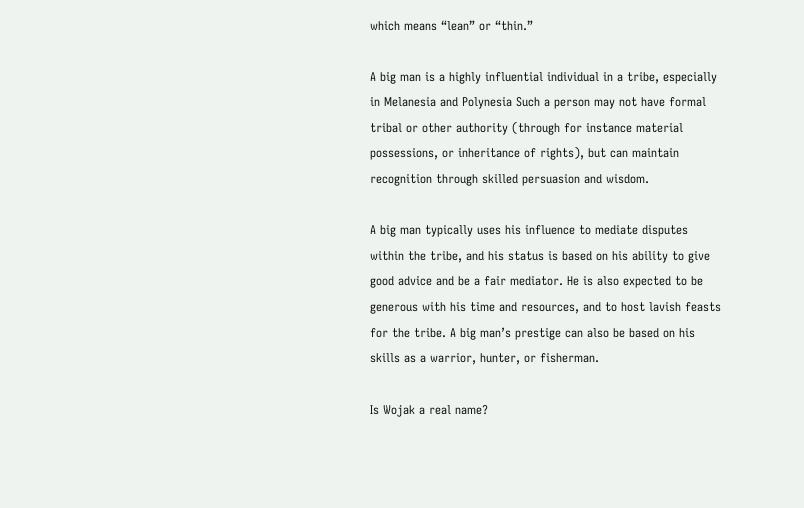which means “lean” or “thin.”

A big man is a highly influential individual in a tribe, especially in Melanesia and Polynesia Such a person may not have formal tribal or other authority (through for instance material possessions, or inheritance of rights), but can maintain recognition through skilled persuasion and wisdom.

A big man typically uses his influence to mediate disputes within the tribe, and his status is based on his ability to give good advice and be a fair mediator. He is also expected to be generous with his time and resources, and to host lavish feasts for the tribe. A big man’s prestige can also be based on his skills as a warrior, hunter, or fisherman.

Is Wojak a real name?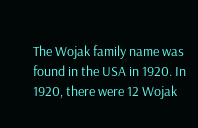The Wojak family name was found in the USA in 1920. In 1920, there were 12 Wojak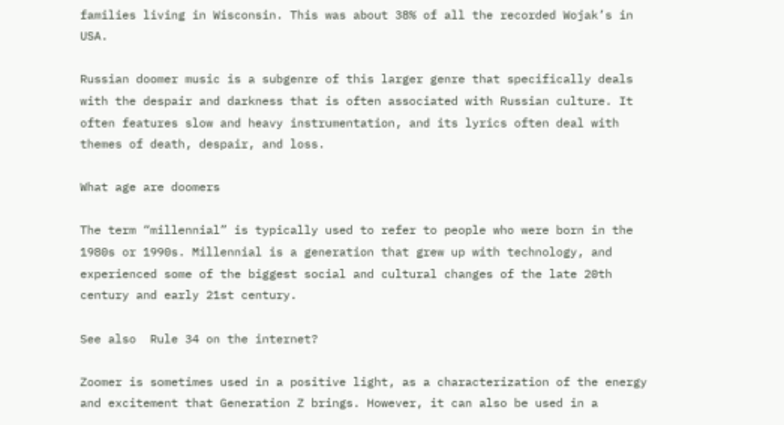families living in Wisconsin. This was about 38% of all the recorded Wojak’s in USA.

Russian doomer music is a subgenre of this larger genre that specifically deals with the despair and darkness that is often associated with Russian culture. It often features slow and heavy instrumentation, and its lyrics often deal with themes of death, despair, and loss.

What age are doomers

The term “millennial” is typically used to refer to people who were born in the 1980s or 1990s. Millennial is a generation that grew up with technology, and experienced some of the biggest social and cultural changes of the late 20th century and early 21st century.

See also  Rule 34 on the internet?

Zoomer is sometimes used in a positive light, as a characterization of the energy and excitement that Generation Z brings. However, it can also be used in a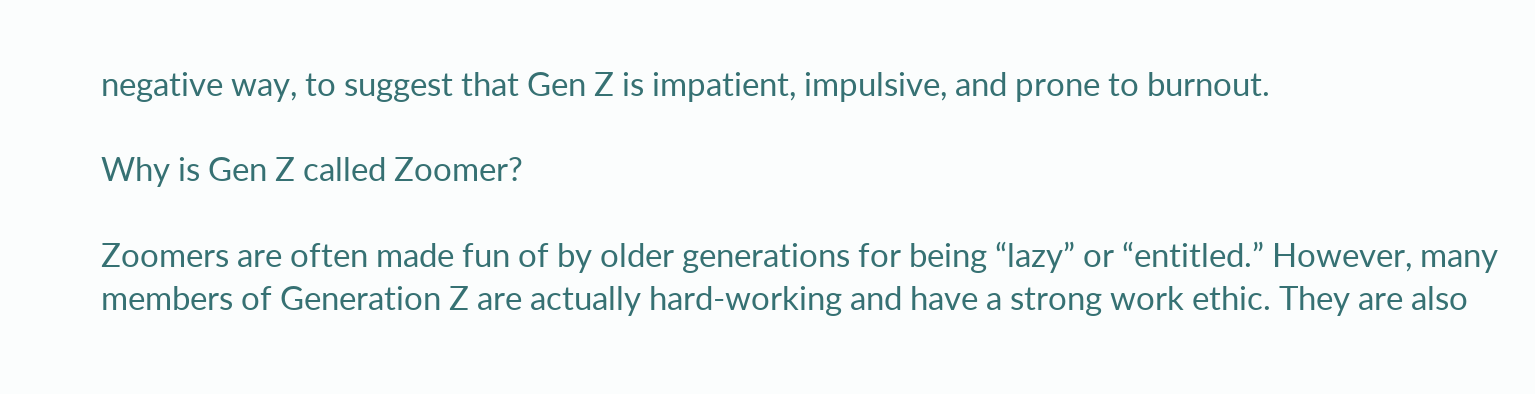negative way, to suggest that Gen Z is impatient, impulsive, and prone to burnout.

Why is Gen Z called Zoomer?

Zoomers are often made fun of by older generations for being “lazy” or “entitled.” However, many members of Generation Z are actually hard-working and have a strong work ethic. They are also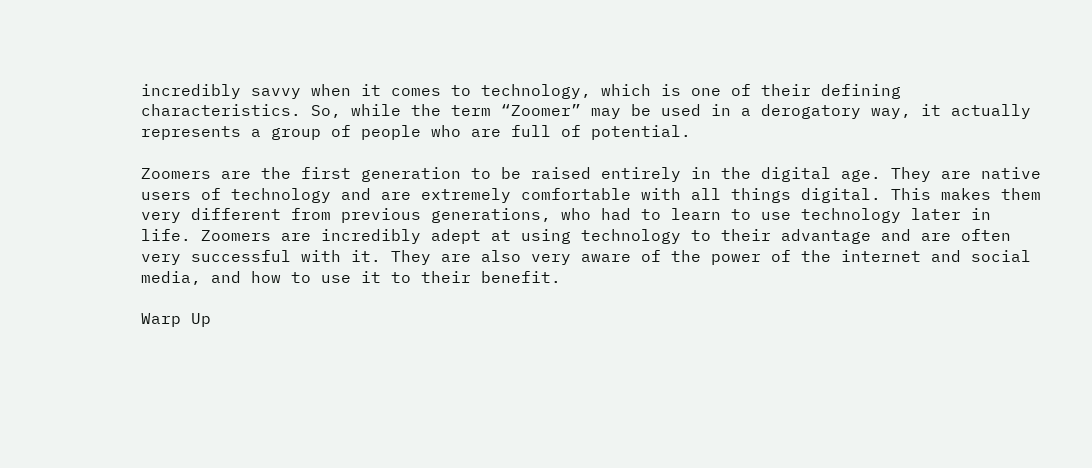incredibly savvy when it comes to technology, which is one of their defining characteristics. So, while the term “Zoomer” may be used in a derogatory way, it actually represents a group of people who are full of potential.

Zoomers are the first generation to be raised entirely in the digital age. They are native users of technology and are extremely comfortable with all things digital. This makes them very different from previous generations, who had to learn to use technology later in life. Zoomers are incredibly adept at using technology to their advantage and are often very successful with it. They are also very aware of the power of the internet and social media, and how to use it to their benefit.

Warp Up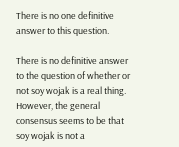There is no one definitive answer to this question.

There is no definitive answer to the question of whether or not soy wojak is a real thing. However, the general consensus seems to be that soy wojak is not a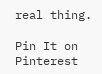real thing.

Pin It on Pinterest